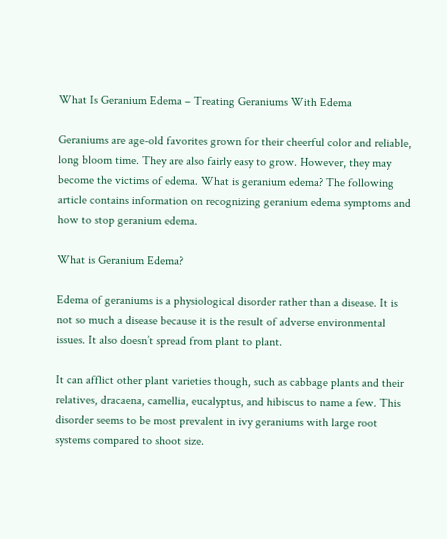What Is Geranium Edema – Treating Geraniums With Edema

Geraniums are age-old favorites grown for their cheerful color and reliable, long bloom time. They are also fairly easy to grow. However, they may become the victims of edema. What is geranium edema? The following article contains information on recognizing geranium edema symptoms and how to stop geranium edema.

What is Geranium Edema?

Edema of geraniums is a physiological disorder rather than a disease. It is not so much a disease because it is the result of adverse environmental issues. It also doesn’t spread from plant to plant.

It can afflict other plant varieties though, such as cabbage plants and their relatives, dracaena, camellia, eucalyptus, and hibiscus to name a few. This disorder seems to be most prevalent in ivy geraniums with large root systems compared to shoot size.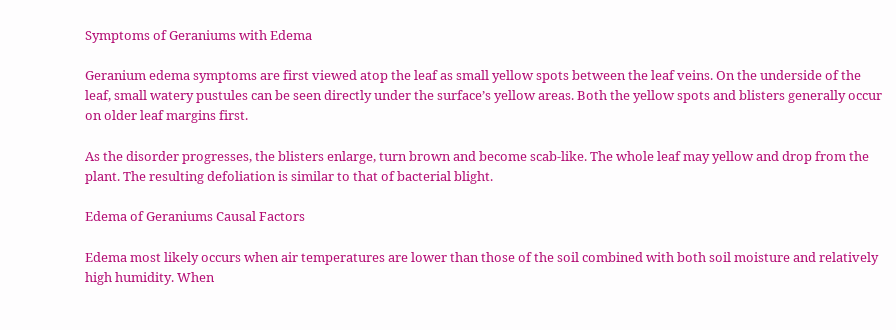Symptoms of Geraniums with Edema

Geranium edema symptoms are first viewed atop the leaf as small yellow spots between the leaf veins. On the underside of the leaf, small watery pustules can be seen directly under the surface’s yellow areas. Both the yellow spots and blisters generally occur on older leaf margins first.

As the disorder progresses, the blisters enlarge, turn brown and become scab-like. The whole leaf may yellow and drop from the plant. The resulting defoliation is similar to that of bacterial blight.

Edema of Geraniums Causal Factors

Edema most likely occurs when air temperatures are lower than those of the soil combined with both soil moisture and relatively high humidity. When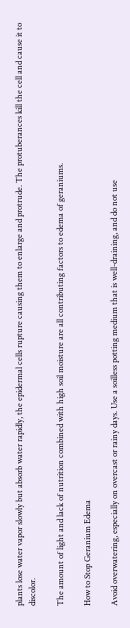plants lose water vapor slowly but absorb water rapidly, the epidermal cells rupture causing them to enlarge and protrude. The protuberances kill the cell and cause it to discolor.

The amount of light and lack of nutrition combined with high soil moisture are all contributing factors to edema of geraniums.

How to Stop Geranium Edema

Avoid overwatering, especially on overcast or rainy days. Use a soilless potting medium that is well-draining, and do not use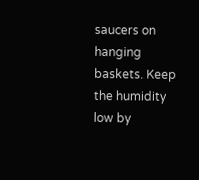saucers on hanging baskets. Keep the humidity low by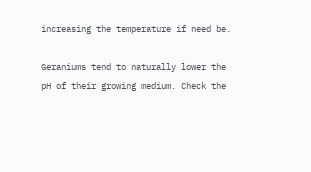increasing the temperature if need be.

Geraniums tend to naturally lower the pH of their growing medium. Check the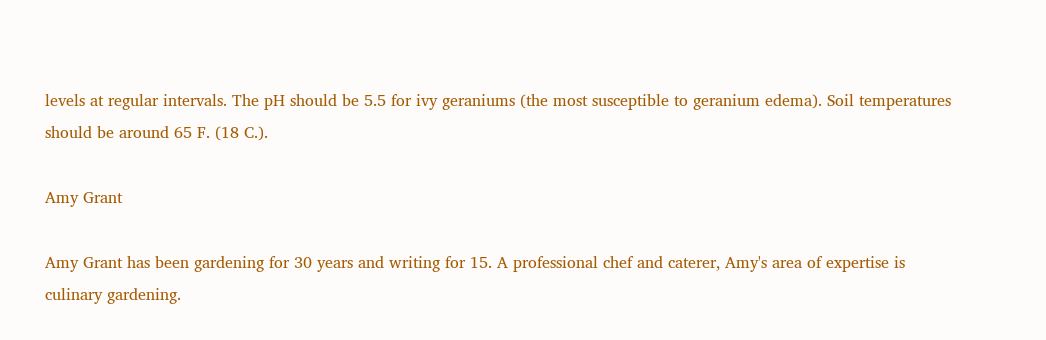levels at regular intervals. The pH should be 5.5 for ivy geraniums (the most susceptible to geranium edema). Soil temperatures should be around 65 F. (18 C.).

Amy Grant

Amy Grant has been gardening for 30 years and writing for 15. A professional chef and caterer, Amy's area of expertise is culinary gardening.